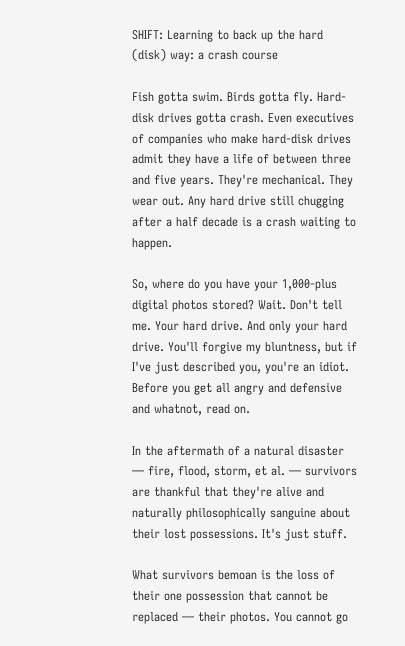SHIFT: Learning to back up the hard (disk) way: a crash course

Fish gotta swim. Birds gotta fly. Hard-disk drives gotta crash. Even executives of companies who make hard-disk drives admit they have a life of between three and five years. They're mechanical. They wear out. Any hard drive still chugging after a half decade is a crash waiting to happen.

So, where do you have your 1,000-plus digital photos stored? Wait. Don't tell me. Your hard drive. And only your hard drive. You'll forgive my bluntness, but if I've just described you, you're an idiot. Before you get all angry and defensive and whatnot, read on.

In the aftermath of a natural disaster — fire, flood, storm, et al. — survivors are thankful that they're alive and naturally philosophically sanguine about their lost possessions. It's just stuff.

What survivors bemoan is the loss of their one possession that cannot be replaced — their photos. You cannot go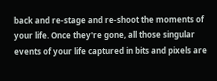back and re-stage and re-shoot the moments of your life. Once they're gone, all those singular events of your life captured in bits and pixels are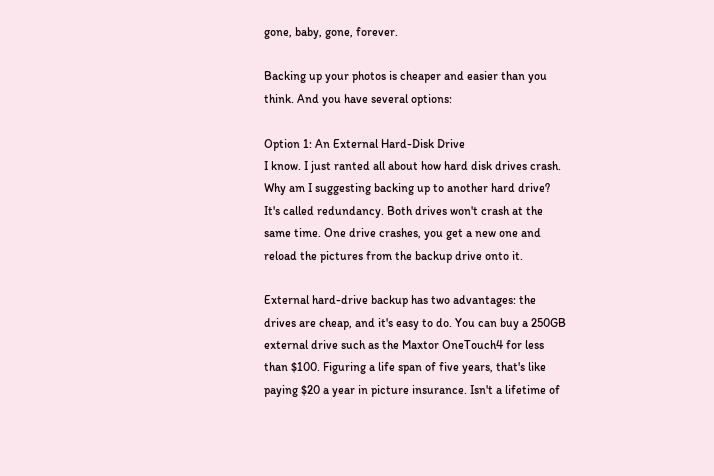gone, baby, gone, forever.

Backing up your photos is cheaper and easier than you think. And you have several options:

Option 1: An External Hard-Disk Drive
I know. I just ranted all about how hard disk drives crash. Why am I suggesting backing up to another hard drive? It's called redundancy. Both drives won't crash at the same time. One drive crashes, you get a new one and reload the pictures from the backup drive onto it.

External hard-drive backup has two advantages: the drives are cheap, and it's easy to do. You can buy a 250GB external drive such as the Maxtor OneTouch4 for less than $100. Figuring a life span of five years, that's like paying $20 a year in picture insurance. Isn't a lifetime of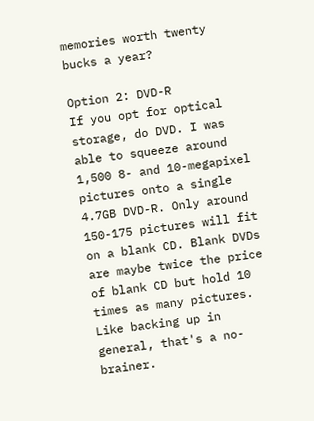memories worth twenty bucks a year?

Option 2: DVD-R
If you opt for optical storage, do DVD. I was able to squeeze around 1,500 8- and 10-megapixel pictures onto a single 4.7GB DVD-R. Only around 150-175 pictures will fit on a blank CD. Blank DVDs are maybe twice the price of blank CD but hold 10 times as many pictures. Like backing up in general, that's a no-brainer.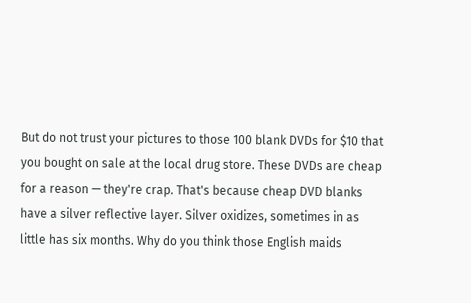But do not trust your pictures to those 100 blank DVDs for $10 that you bought on sale at the local drug store. These DVDs are cheap for a reason — they're crap. That's because cheap DVD blanks have a silver reflective layer. Silver oxidizes, sometimes in as little has six months. Why do you think those English maids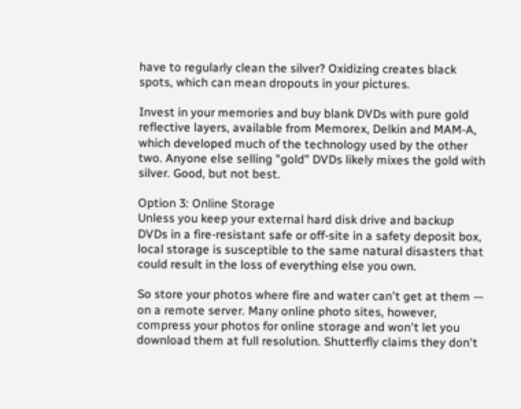have to regularly clean the silver? Oxidizing creates black spots, which can mean dropouts in your pictures.

Invest in your memories and buy blank DVDs with pure gold reflective layers, available from Memorex, Delkin and MAM-A, which developed much of the technology used by the other two. Anyone else selling "gold" DVDs likely mixes the gold with silver. Good, but not best.

Option 3: Online Storage
Unless you keep your external hard disk drive and backup DVDs in a fire-resistant safe or off-site in a safety deposit box, local storage is susceptible to the same natural disasters that could result in the loss of everything else you own.

So store your photos where fire and water can't get at them — on a remote server. Many online photo sites, however, compress your photos for online storage and won't let you download them at full resolution. Shutterfly claims they don't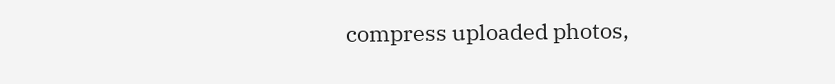compress uploaded photos,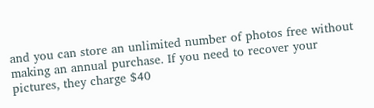and you can store an unlimited number of photos free without making an annual purchase. If you need to recover your pictures, they charge $40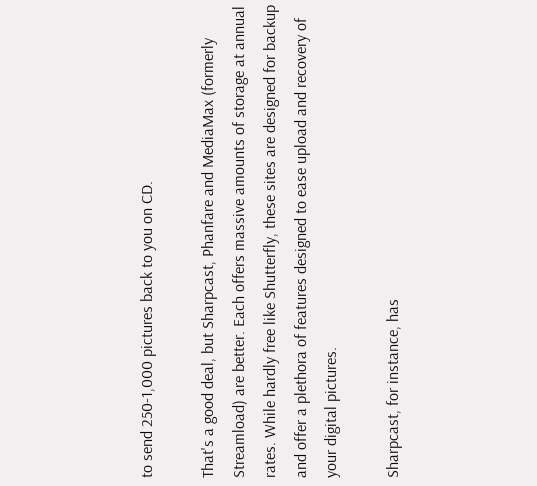to send 250-1,000 pictures back to you on CD.

That's a good deal, but Sharpcast, Phanfare and MediaMax (formerly Streamload) are better. Each offers massive amounts of storage at annual rates. While hardly free like Shutterfly, these sites are designed for backup and offer a plethora of features designed to ease upload and recovery of your digital pictures.

Sharpcast, for instance, has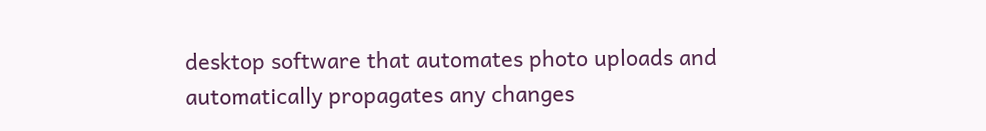desktop software that automates photo uploads and automatically propagates any changes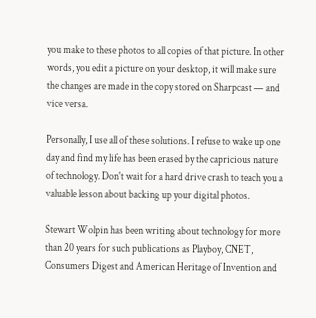you make to these photos to all copies of that picture. In other words, you edit a picture on your desktop, it will make sure the changes are made in the copy stored on Sharpcast — and vice versa.

Personally, I use all of these solutions. I refuse to wake up one day and find my life has been erased by the capricious nature of technology. Don't wait for a hard drive crash to teach you a valuable lesson about backing up your digital photos.

Stewart Wolpin has been writing about technology for more than 20 years for such publications as Playboy, CNET, Consumers Digest and American Heritage of Invention and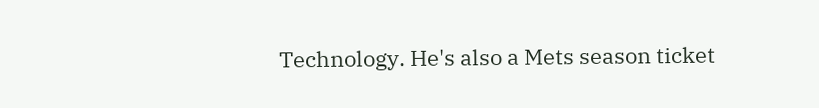Technology. He's also a Mets season ticket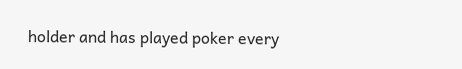holder and has played poker every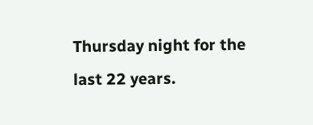Thursday night for the last 22 years.